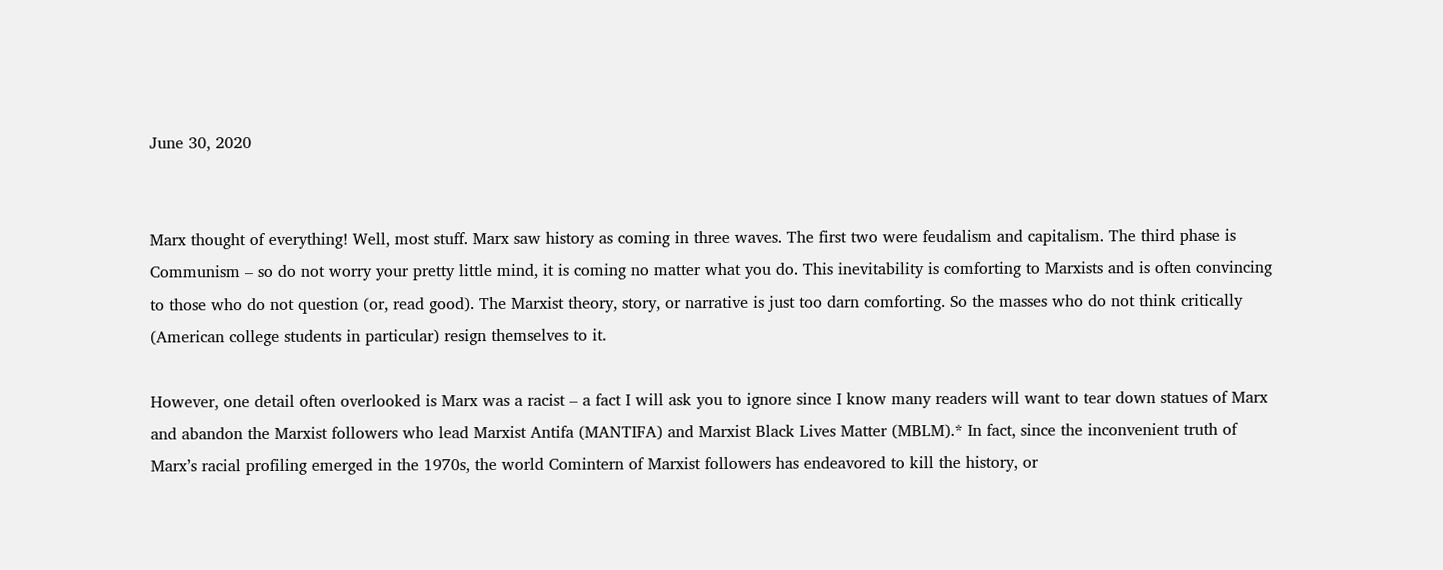June 30, 2020


Marx thought of everything! Well, most stuff. Marx saw history as coming in three waves. The first two were feudalism and capitalism. The third phase is Communism – so do not worry your pretty little mind, it is coming no matter what you do. This inevitability is comforting to Marxists and is often convincing to those who do not question (or, read good). The Marxist theory, story, or narrative is just too darn comforting. So the masses who do not think critically (American college students in particular) resign themselves to it.

However, one detail often overlooked is Marx was a racist – a fact I will ask you to ignore since I know many readers will want to tear down statues of Marx and abandon the Marxist followers who lead Marxist Antifa (MANTIFA) and Marxist Black Lives Matter (MBLM).* In fact, since the inconvenient truth of Marx’s racial profiling emerged in the 1970s, the world Comintern of Marxist followers has endeavored to kill the history, or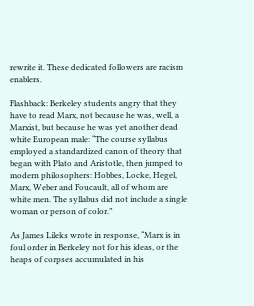rewrite it. These dedicated followers are racism enablers.

Flashback: Berkeley students angry that they have to read Marx, not because he was, well, a Marxist, but because he was yet another dead white European male: “The course syllabus employed a standardized canon of theory that began with Plato and Aristotle, then jumped to modern philosophers: Hobbes, Locke, Hegel, Marx, Weber and Foucault, all of whom are white men. The syllabus did not include a single woman or person of color.”

As James Lileks wrote in response, “Marx is in foul order in Berkeley not for his ideas, or the heaps of corpses accumulated in his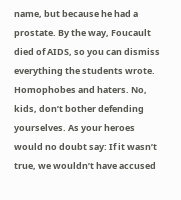name, but because he had a prostate. By the way, Foucault died of AIDS, so you can dismiss everything the students wrote. Homophobes and haters. No, kids, don’t bother defending yourselves. As your heroes would no doubt say: If it wasn’t true, we wouldn’t have accused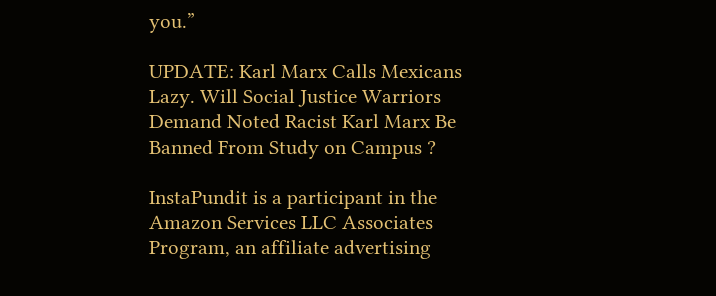you.”

UPDATE: Karl Marx Calls Mexicans Lazy. Will Social Justice Warriors Demand Noted Racist Karl Marx Be Banned From Study on Campus ?

InstaPundit is a participant in the Amazon Services LLC Associates Program, an affiliate advertising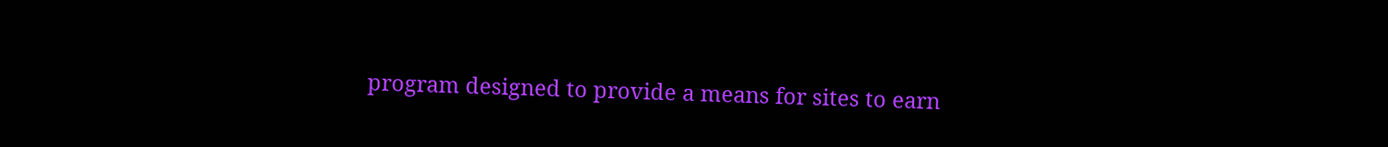program designed to provide a means for sites to earn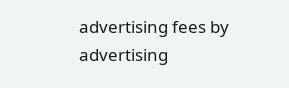advertising fees by advertising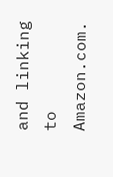and linking to Amazon.com.